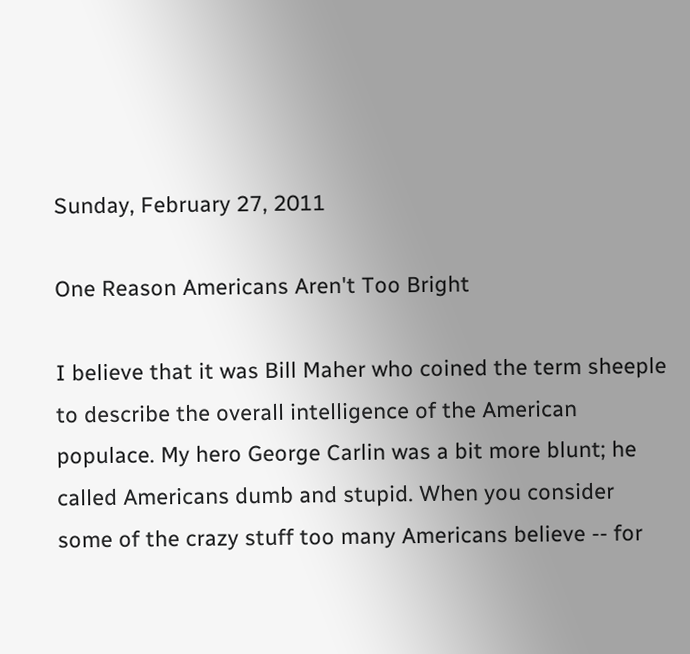Sunday, February 27, 2011

One Reason Americans Aren't Too Bright

I believe that it was Bill Maher who coined the term sheeple to describe the overall intelligence of the American populace. My hero George Carlin was a bit more blunt; he called Americans dumb and stupid. When you consider some of the crazy stuff too many Americans believe -- for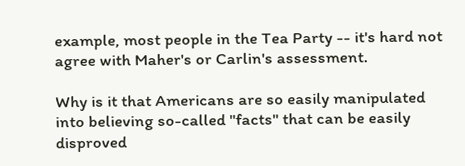example, most people in the Tea Party -- it's hard not agree with Maher's or Carlin's assessment.

Why is it that Americans are so easily manipulated into believing so-called "facts" that can be easily disproved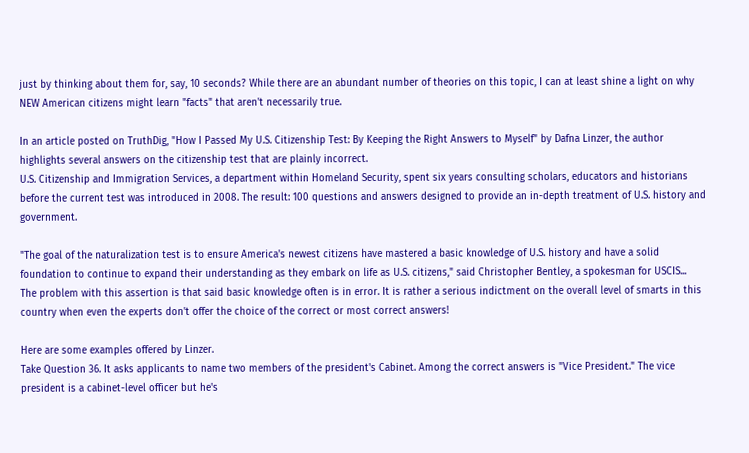just by thinking about them for, say, 10 seconds? While there are an abundant number of theories on this topic, I can at least shine a light on why NEW American citizens might learn "facts" that aren't necessarily true.

In an article posted on TruthDig, "How I Passed My U.S. Citizenship Test: By Keeping the Right Answers to Myself" by Dafna Linzer, the author highlights several answers on the citizenship test that are plainly incorrect.
U.S. Citizenship and Immigration Services, a department within Homeland Security, spent six years consulting scholars, educators and historians before the current test was introduced in 2008. The result: 100 questions and answers designed to provide an in-depth treatment of U.S. history and government.

"The goal of the naturalization test is to ensure America's newest citizens have mastered a basic knowledge of U.S. history and have a solid foundation to continue to expand their understanding as they embark on life as U.S. citizens," said Christopher Bentley, a spokesman for USCIS...
The problem with this assertion is that said basic knowledge often is in error. It is rather a serious indictment on the overall level of smarts in this country when even the experts don't offer the choice of the correct or most correct answers!

Here are some examples offered by Linzer.
Take Question 36. It asks applicants to name two members of the president's Cabinet. Among the correct answers is "Vice President." The vice president is a cabinet-level officer but he's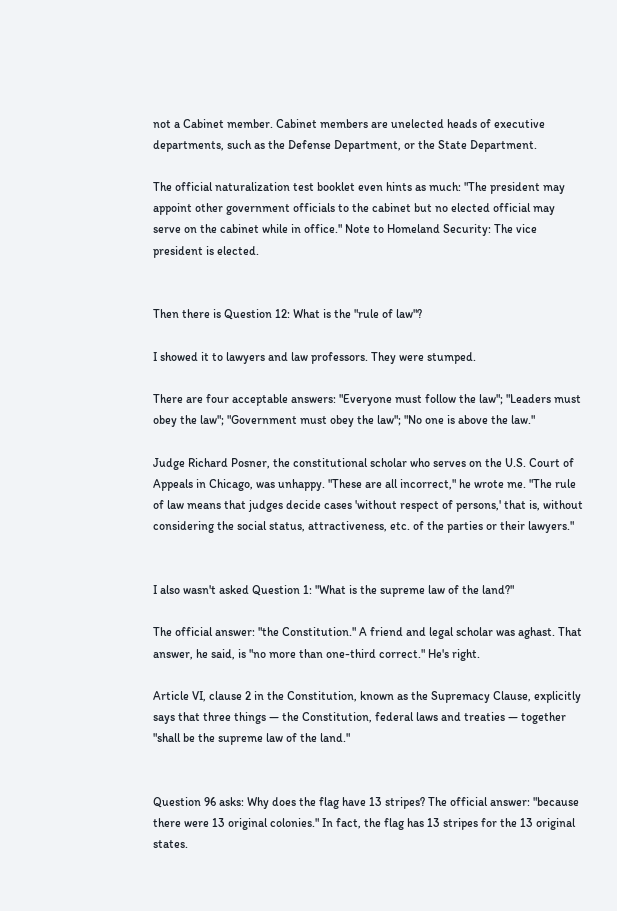not a Cabinet member. Cabinet members are unelected heads of executive departments, such as the Defense Department, or the State Department.

The official naturalization test booklet even hints as much: "The president may appoint other government officials to the cabinet but no elected official may serve on the cabinet while in office." Note to Homeland Security: The vice president is elected.


Then there is Question 12: What is the "rule of law"?

I showed it to lawyers and law professors. They were stumped.

There are four acceptable answers: "Everyone must follow the law"; "Leaders must obey the law"; "Government must obey the law"; "No one is above the law."

Judge Richard Posner, the constitutional scholar who serves on the U.S. Court of Appeals in Chicago, was unhappy. "These are all incorrect," he wrote me. "The rule of law means that judges decide cases 'without respect of persons,' that is, without considering the social status, attractiveness, etc. of the parties or their lawyers."


I also wasn't asked Question 1: "What is the supreme law of the land?"

The official answer: "the Constitution." A friend and legal scholar was aghast. That answer, he said, is "no more than one-third correct." He's right.

Article VI, clause 2 in the Constitution, known as the Supremacy Clause, explicitly says that three things — the Constitution, federal laws and treaties — together "shall be the supreme law of the land."


Question 96 asks: Why does the flag have 13 stripes? The official answer: "because there were 13 original colonies." In fact, the flag has 13 stripes for the 13 original states.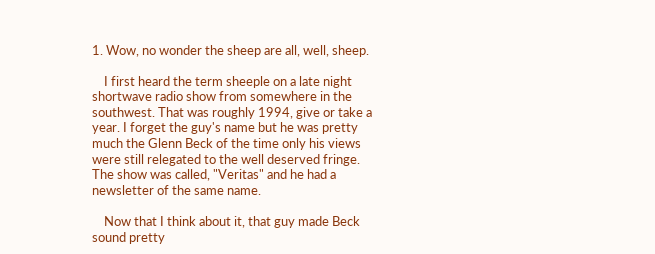1. Wow, no wonder the sheep are all, well, sheep.

    I first heard the term sheeple on a late night shortwave radio show from somewhere in the southwest. That was roughly 1994, give or take a year. I forget the guy's name but he was pretty much the Glenn Beck of the time only his views were still relegated to the well deserved fringe. The show was called, "Veritas" and he had a newsletter of the same name.

    Now that I think about it, that guy made Beck sound pretty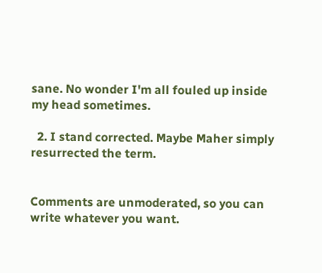sane. No wonder I'm all fouled up inside my head sometimes.

  2. I stand corrected. Maybe Maher simply resurrected the term.


Comments are unmoderated, so you can write whatever you want.